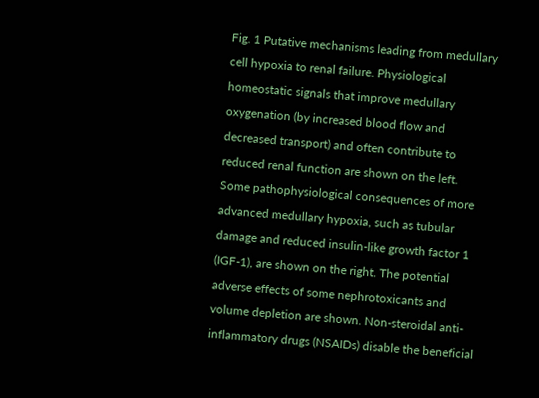Fig. 1 Putative mechanisms leading from medullary cell hypoxia to renal failure. Physiological homeostatic signals that improve medullary oxygenation (by increased blood flow and decreased transport) and often contribute to reduced renal function are shown on the left. Some pathophysiological consequences of more advanced medullary hypoxia, such as tubular damage and reduced insulin-like growth factor 1 (IGF-1), are shown on the right. The potential adverse effects of some nephrotoxicants and volume depletion are shown. Non-steroidal anti-inflammatory drugs (NSAIDs) disable the beneficial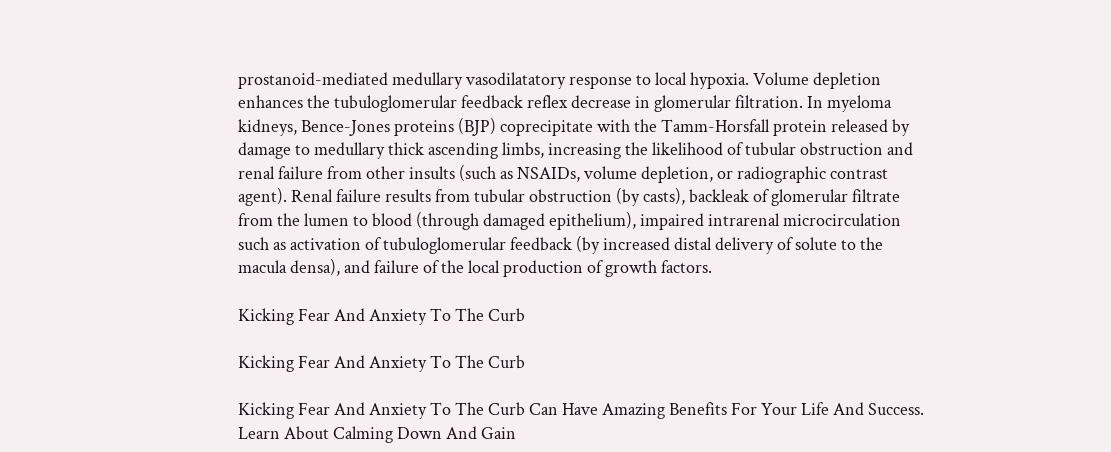prostanoid-mediated medullary vasodilatatory response to local hypoxia. Volume depletion enhances the tubuloglomerular feedback reflex decrease in glomerular filtration. In myeloma kidneys, Bence-Jones proteins (BJP) coprecipitate with the Tamm-Horsfall protein released by damage to medullary thick ascending limbs, increasing the likelihood of tubular obstruction and renal failure from other insults (such as NSAIDs, volume depletion, or radiographic contrast agent). Renal failure results from tubular obstruction (by casts), backleak of glomerular filtrate from the lumen to blood (through damaged epithelium), impaired intrarenal microcirculation such as activation of tubuloglomerular feedback (by increased distal delivery of solute to the macula densa), and failure of the local production of growth factors.

Kicking Fear And Anxiety To The Curb

Kicking Fear And Anxiety To The Curb

Kicking Fear And Anxiety To The Curb Can Have Amazing Benefits For Your Life And Success. Learn About Calming Down And Gain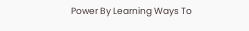Power By Learning Ways To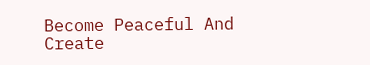Become Peaceful And Create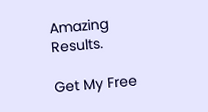Amazing Results.

Get My Free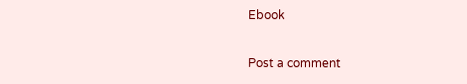Ebook

Post a comment